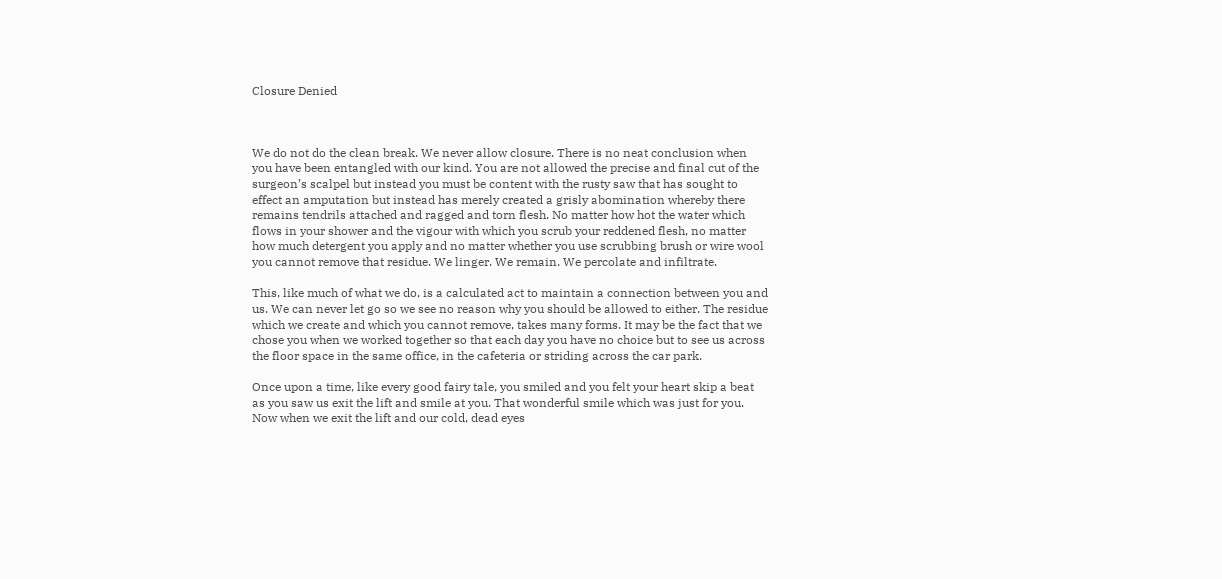Closure Denied



We do not do the clean break. We never allow closure. There is no neat conclusion when you have been entangled with our kind. You are not allowed the precise and final cut of the surgeon’s scalpel but instead you must be content with the rusty saw that has sought to effect an amputation but instead has merely created a grisly abomination whereby there remains tendrils attached and ragged and torn flesh. No matter how hot the water which flows in your shower and the vigour with which you scrub your reddened flesh, no matter how much detergent you apply and no matter whether you use scrubbing brush or wire wool you cannot remove that residue. We linger. We remain. We percolate and infiltrate.

This, like much of what we do, is a calculated act to maintain a connection between you and us. We can never let go so we see no reason why you should be allowed to either. The residue which we create and which you cannot remove, takes many forms. It may be the fact that we chose you when we worked together so that each day you have no choice but to see us across the floor space in the same office, in the cafeteria or striding across the car park.

Once upon a time, like every good fairy tale, you smiled and you felt your heart skip a beat as you saw us exit the lift and smile at you. That wonderful smile which was just for you. Now when we exit the lift and our cold, dead eyes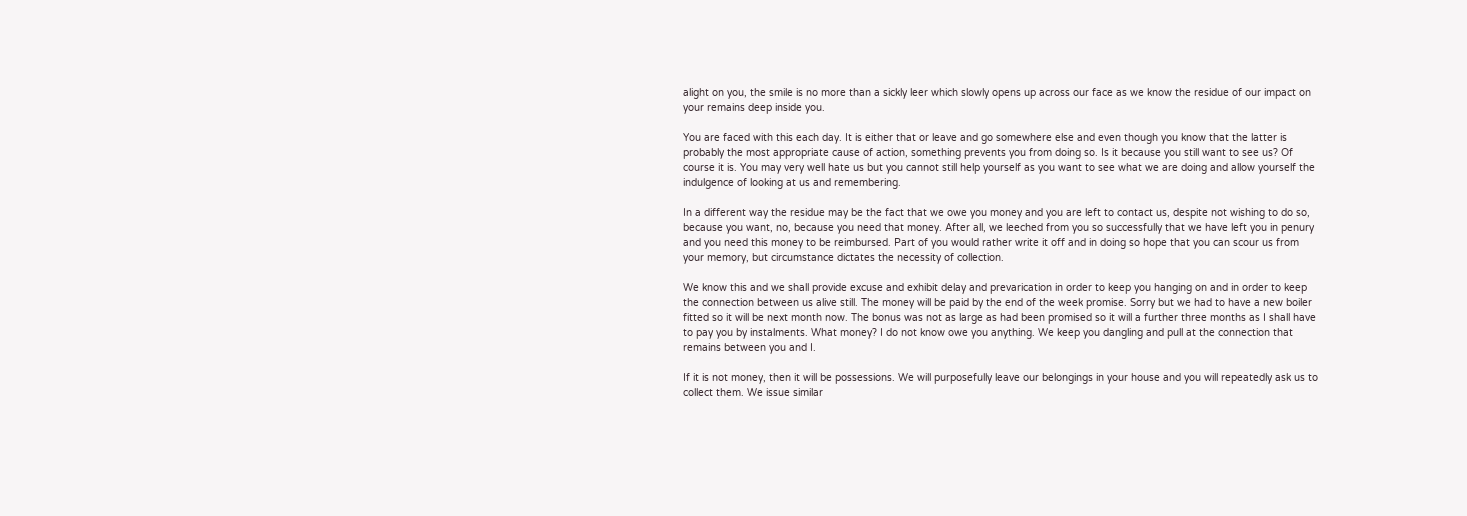alight on you, the smile is no more than a sickly leer which slowly opens up across our face as we know the residue of our impact on your remains deep inside you.

You are faced with this each day. It is either that or leave and go somewhere else and even though you know that the latter is probably the most appropriate cause of action, something prevents you from doing so. Is it because you still want to see us? Of course it is. You may very well hate us but you cannot still help yourself as you want to see what we are doing and allow yourself the indulgence of looking at us and remembering.

In a different way the residue may be the fact that we owe you money and you are left to contact us, despite not wishing to do so, because you want, no, because you need that money. After all, we leeched from you so successfully that we have left you in penury and you need this money to be reimbursed. Part of you would rather write it off and in doing so hope that you can scour us from your memory, but circumstance dictates the necessity of collection.

We know this and we shall provide excuse and exhibit delay and prevarication in order to keep you hanging on and in order to keep the connection between us alive still. The money will be paid by the end of the week promise. Sorry but we had to have a new boiler fitted so it will be next month now. The bonus was not as large as had been promised so it will a further three months as I shall have to pay you by instalments. What money? I do not know owe you anything. We keep you dangling and pull at the connection that remains between you and I.

If it is not money, then it will be possessions. We will purposefully leave our belongings in your house and you will repeatedly ask us to collect them. We issue similar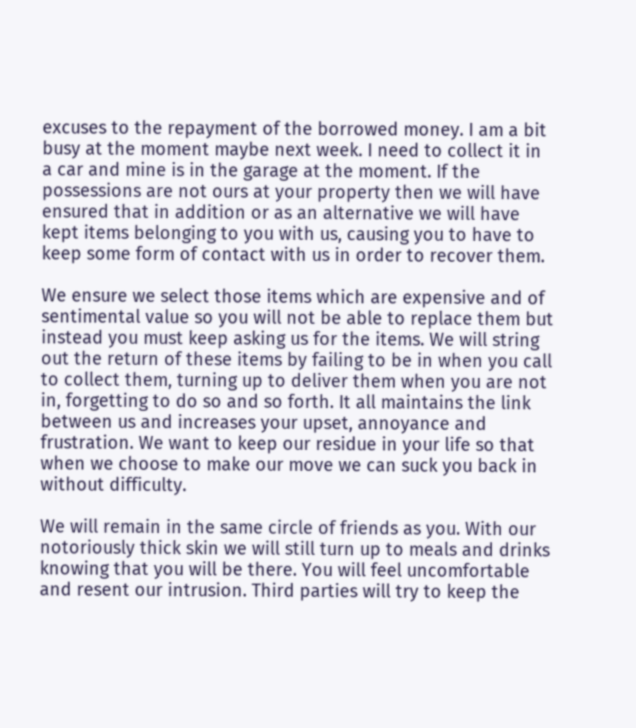excuses to the repayment of the borrowed money. I am a bit busy at the moment maybe next week. I need to collect it in a car and mine is in the garage at the moment. If the possessions are not ours at your property then we will have ensured that in addition or as an alternative we will have kept items belonging to you with us, causing you to have to keep some form of contact with us in order to recover them.

We ensure we select those items which are expensive and of sentimental value so you will not be able to replace them but instead you must keep asking us for the items. We will string out the return of these items by failing to be in when you call to collect them, turning up to deliver them when you are not in, forgetting to do so and so forth. It all maintains the link between us and increases your upset, annoyance and frustration. We want to keep our residue in your life so that when we choose to make our move we can suck you back in without difficulty.

We will remain in the same circle of friends as you. With our notoriously thick skin we will still turn up to meals and drinks knowing that you will be there. You will feel uncomfortable and resent our intrusion. Third parties will try to keep the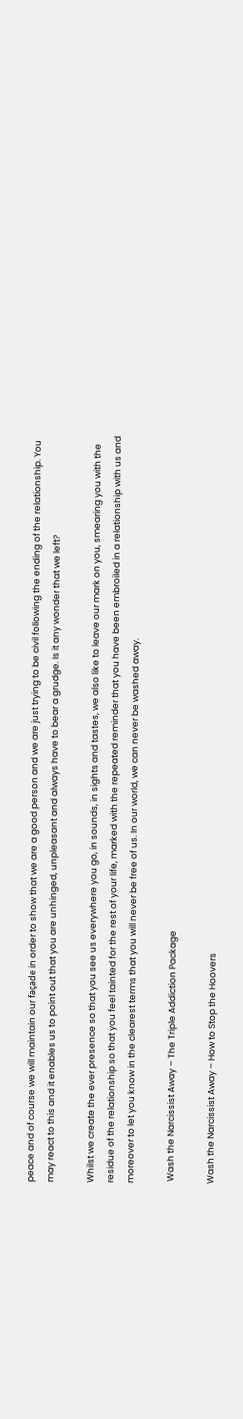peace and of course we will maintain our façade in order to show that we are a good person and we are just trying to be civil following the ending of the relationship. You may react to this and it enables us to point out that you are unhinged, unpleasant and always have to bear a grudge. Is it any wonder that we left?

Whilst we create the ever presence so that you see us everywhere you go, in sounds, in sights and tastes, we also like to leave our mark on you, smearing you with the residue of the relationship so that you feel tainted for the rest of your life, marked with the repeated reminder that you have been embroiled in a relationship with us and moreover to let you know in the clearest terms that you will never be free of us. In our world, we can never be washed away.

 Wash the Narcissist Away – The Triple Addiction Package

Wash the Narcissist Away – How to Stop the Hoovers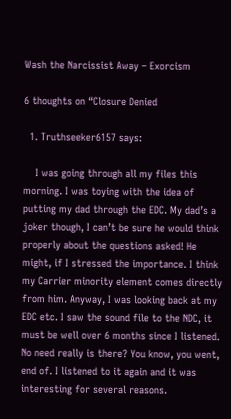Wash the Narcissist Away – Exorcism

6 thoughts on “Closure Denied

  1. Truthseeker6157 says:

    I was going through all my files this morning. I was toying with the idea of putting my dad through the EDC. My dad’s a joker though, I can’t be sure he would think properly about the questions asked! He might, if I stressed the importance. I think my Carrier minority element comes directly from him. Anyway, I was looking back at my EDC etc. I saw the sound file to the NDC, it must be well over 6 months since I listened. No need really is there? You know, you went, end of. I listened to it again and it was interesting for several reasons.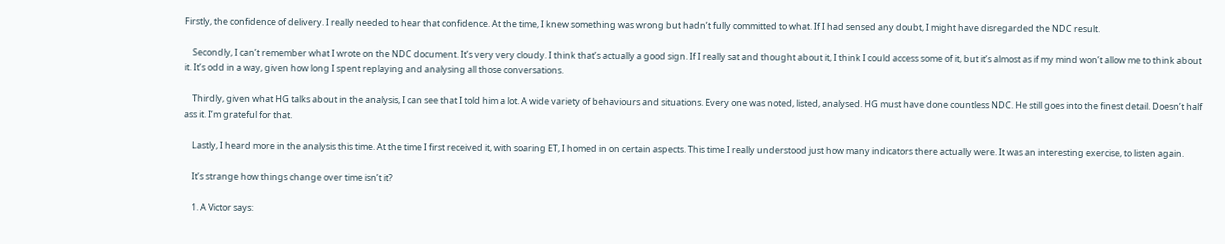Firstly, the confidence of delivery. I really needed to hear that confidence. At the time, I knew something was wrong but hadn’t fully committed to what. If I had sensed any doubt, I might have disregarded the NDC result.

    Secondly, I can’t remember what I wrote on the NDC document. It’s very very cloudy. I think that’s actually a good sign. If I really sat and thought about it, I think I could access some of it, but it’s almost as if my mind won’t allow me to think about it. It’s odd in a way, given how long I spent replaying and analysing all those conversations.

    Thirdly, given what HG talks about in the analysis, I can see that I told him a lot. A wide variety of behaviours and situations. Every one was noted, listed, analysed. HG must have done countless NDC. He still goes into the finest detail. Doesn’t half ass it. I’m grateful for that.

    Lastly, I heard more in the analysis this time. At the time I first received it, with soaring ET, I homed in on certain aspects. This time I really understood just how many indicators there actually were. It was an interesting exercise, to listen again.

    It’s strange how things change over time isn’t it?

    1. A Victor says: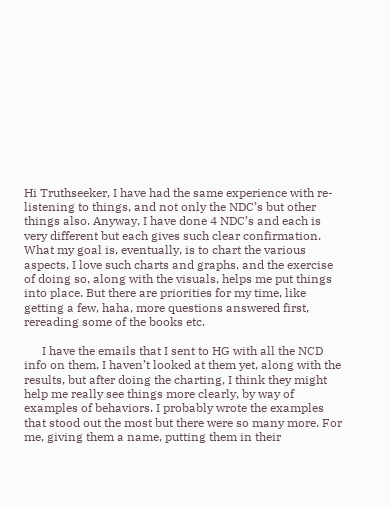Hi Truthseeker, I have had the same experience with re-listening to things, and not only the NDC’s but other things also. Anyway, I have done 4 NDC’s and each is very different but each gives such clear confirmation. What my goal is, eventually, is to chart the various aspects, I love such charts and graphs, and the exercise of doing so, along with the visuals, helps me put things into place. But there are priorities for my time, like getting a few, haha, more questions answered first, rereading some of the books etc.

      I have the emails that I sent to HG with all the NCD info on them, I haven’t looked at them yet, along with the results, but after doing the charting, I think they might help me really see things more clearly, by way of examples of behaviors. I probably wrote the examples that stood out the most but there were so many more. For me, giving them a name, putting them in their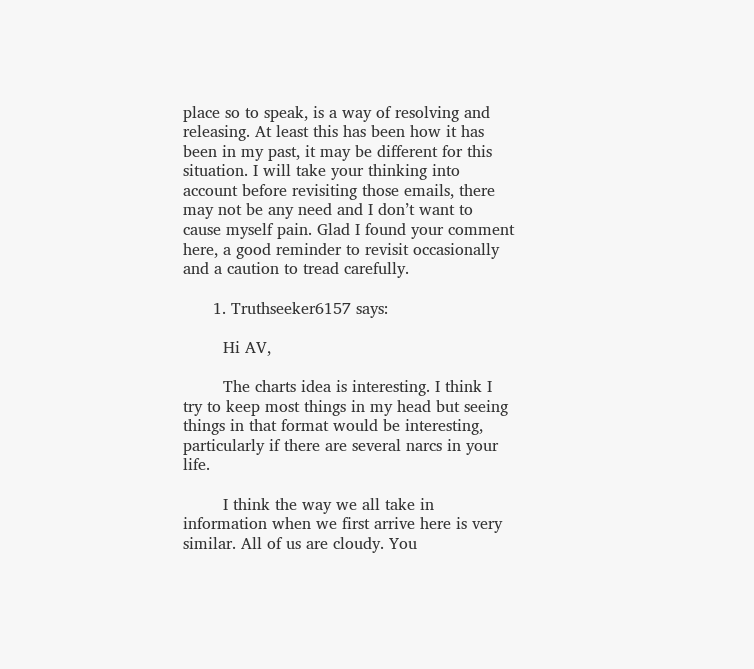place so to speak, is a way of resolving and releasing. At least this has been how it has been in my past, it may be different for this situation. I will take your thinking into account before revisiting those emails, there may not be any need and I don’t want to cause myself pain. Glad I found your comment here, a good reminder to revisit occasionally and a caution to tread carefully.

      1. Truthseeker6157 says:

        Hi AV,

        The charts idea is interesting. I think I try to keep most things in my head but seeing things in that format would be interesting, particularly if there are several narcs in your life.

        I think the way we all take in information when we first arrive here is very similar. All of us are cloudy. You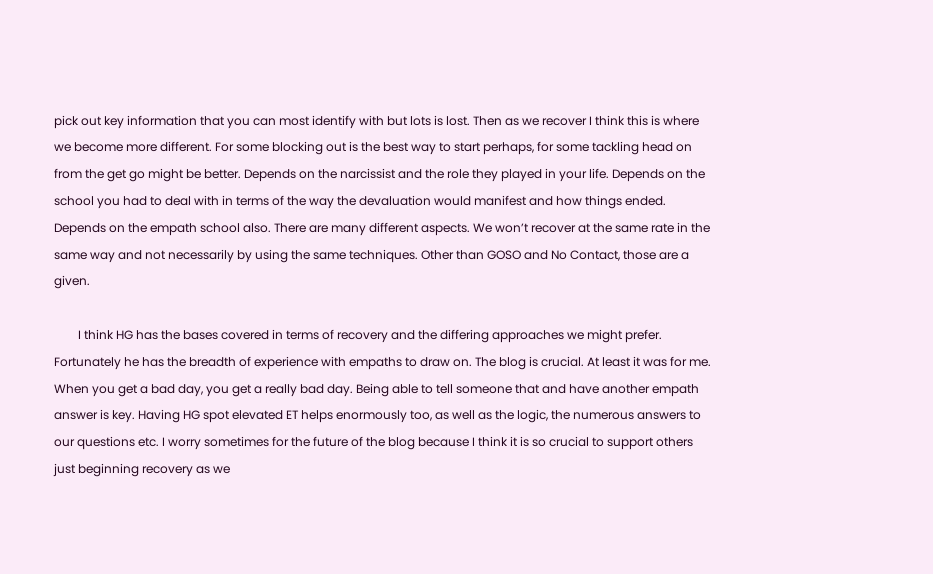pick out key information that you can most identify with but lots is lost. Then as we recover I think this is where we become more different. For some blocking out is the best way to start perhaps, for some tackling head on from the get go might be better. Depends on the narcissist and the role they played in your life. Depends on the school you had to deal with in terms of the way the devaluation would manifest and how things ended. Depends on the empath school also. There are many different aspects. We won’t recover at the same rate in the same way and not necessarily by using the same techniques. Other than GOSO and No Contact, those are a given.

        I think HG has the bases covered in terms of recovery and the differing approaches we might prefer. Fortunately he has the breadth of experience with empaths to draw on. The blog is crucial. At least it was for me. When you get a bad day, you get a really bad day. Being able to tell someone that and have another empath answer is key. Having HG spot elevated ET helps enormously too, as well as the logic, the numerous answers to our questions etc. I worry sometimes for the future of the blog because I think it is so crucial to support others just beginning recovery as we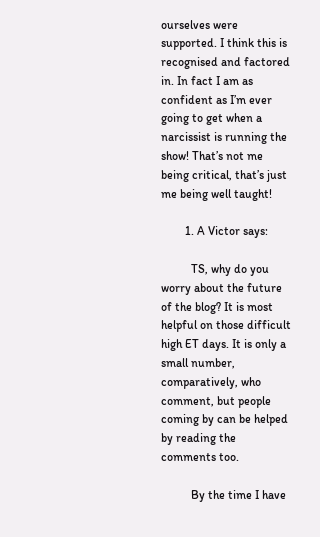ourselves were supported. I think this is recognised and factored in. In fact I am as confident as I’m ever going to get when a narcissist is running the show! That’s not me being critical, that’s just me being well taught!

        1. A Victor says:

          TS, why do you worry about the future of the blog? It is most helpful on those difficult high ET days. It is only a small number, comparatively, who comment, but people coming by can be helped by reading the comments too.

          By the time I have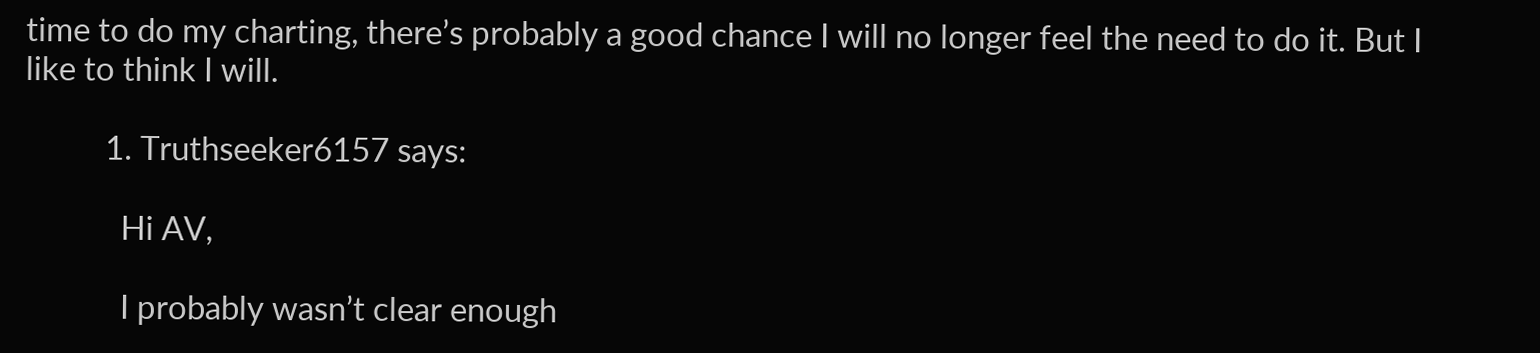time to do my charting, there’s probably a good chance I will no longer feel the need to do it. But I like to think I will.

          1. Truthseeker6157 says:

            Hi AV,

            I probably wasn’t clear enough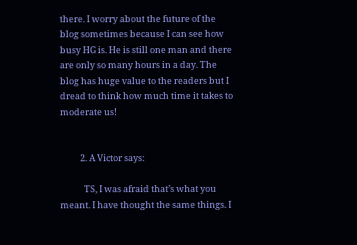there. I worry about the future of the blog sometimes because I can see how busy HG is. He is still one man and there are only so many hours in a day. The blog has huge value to the readers but I dread to think how much time it takes to moderate us!


          2. A Victor says:

            TS, I was afraid that’s what you meant. I have thought the same things. I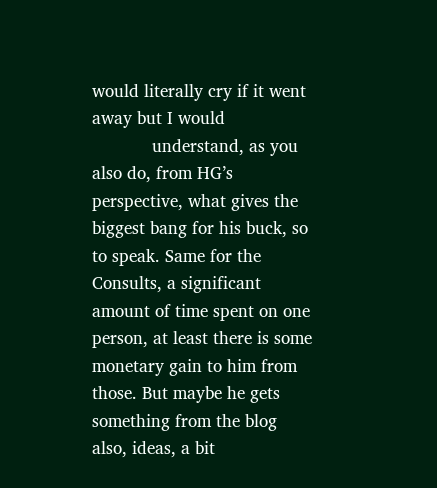would literally cry if it went away but I would
            understand, as you also do, from HG’s perspective, what gives the biggest bang for his buck, so to speak. Same for the Consults, a significant amount of time spent on one person, at least there is some monetary gain to him from those. But maybe he gets something from the blog also, ideas, a bit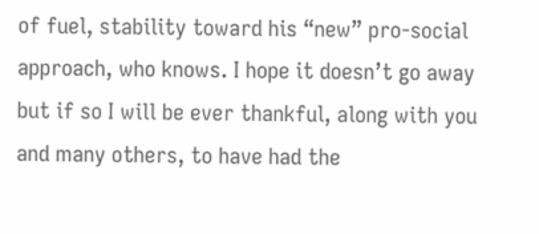of fuel, stability toward his “new” pro-social approach, who knows. I hope it doesn’t go away but if so I will be ever thankful, along with you and many others, to have had the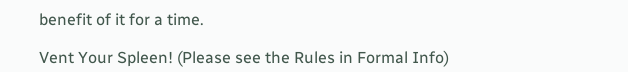benefit of it for a time.

Vent Your Spleen! (Please see the Rules in Formal Info)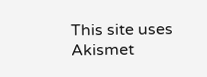This site uses Akismet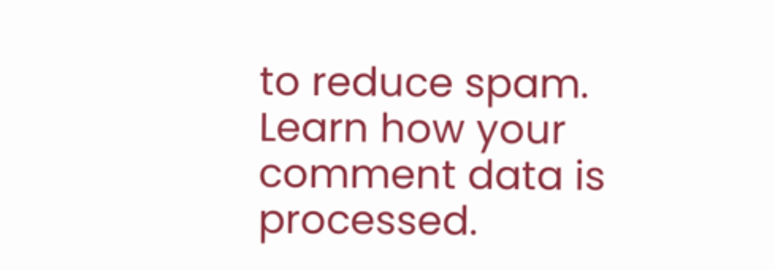to reduce spam. Learn how your comment data is processed.